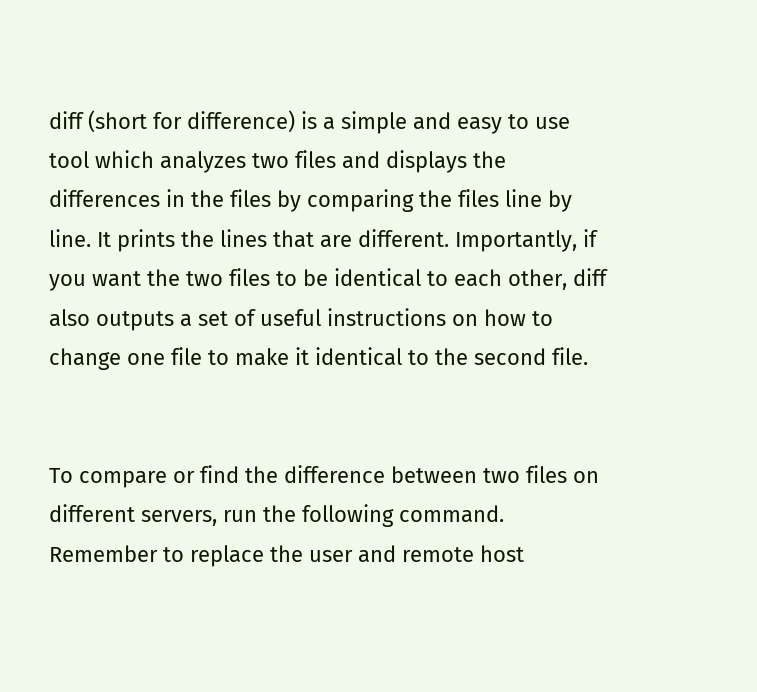diff (short for difference) is a simple and easy to use tool which analyzes two files and displays the differences in the files by comparing the files line by line. It prints the lines that are different. Importantly, if you want the two files to be identical to each other, diff also outputs a set of useful instructions on how to change one file to make it identical to the second file.


To compare or find the difference between two files on different servers, run the following command. Remember to replace the user and remote host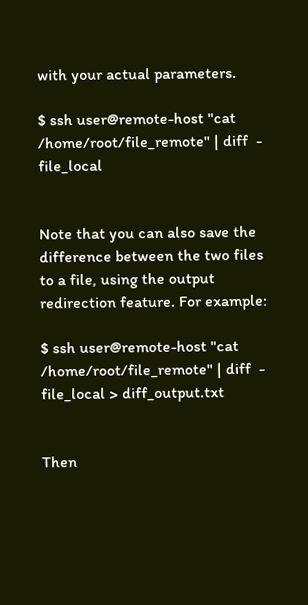with your actual parameters.

$ ssh user@remote-host "cat /home/root/file_remote" | diff  - file_local


Note that you can also save the difference between the two files to a file, using the output redirection feature. For example:

$ ssh user@remote-host "cat /home/root/file_remote" | diff  -  file_local > diff_output.txt


Then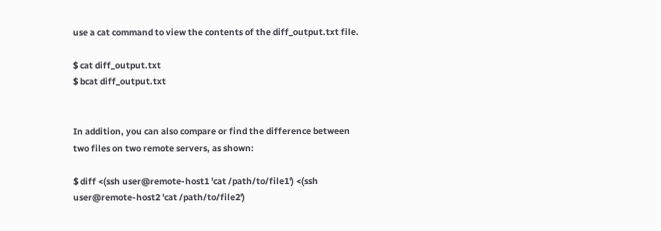use a cat command to view the contents of the diff_output.txt file.

$ cat diff_output.txt
$ bcat diff_output.txt


In addition, you can also compare or find the difference between two files on two remote servers, as shown:

$ diff <(ssh user@remote-host1 'cat /path/to/file1') <(ssh user@remote-host2 'cat /path/to/file2')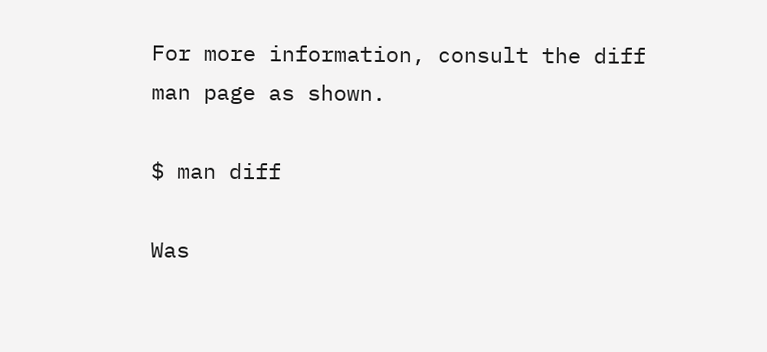For more information, consult the diff man page as shown.

$ man diff

Was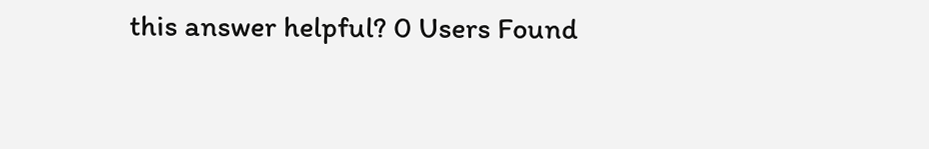this answer helpful? 0 Users Found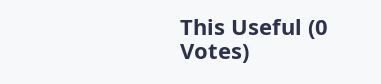This Useful (0 Votes)